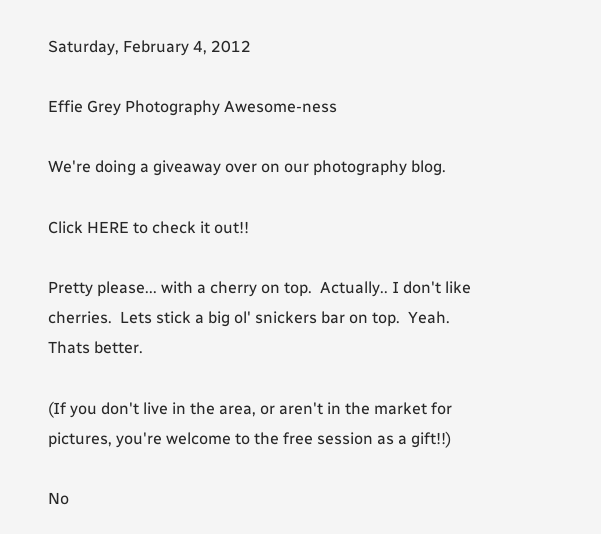Saturday, February 4, 2012

Effie Grey Photography Awesome-ness

We're doing a giveaway over on our photography blog.

Click HERE to check it out!!

Pretty please... with a cherry on top.  Actually.. I don't like cherries.  Lets stick a big ol' snickers bar on top.  Yeah.  Thats better.

(If you don't live in the area, or aren't in the market for pictures, you're welcome to the free session as a gift!!)

No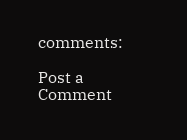comments:

Post a Comment